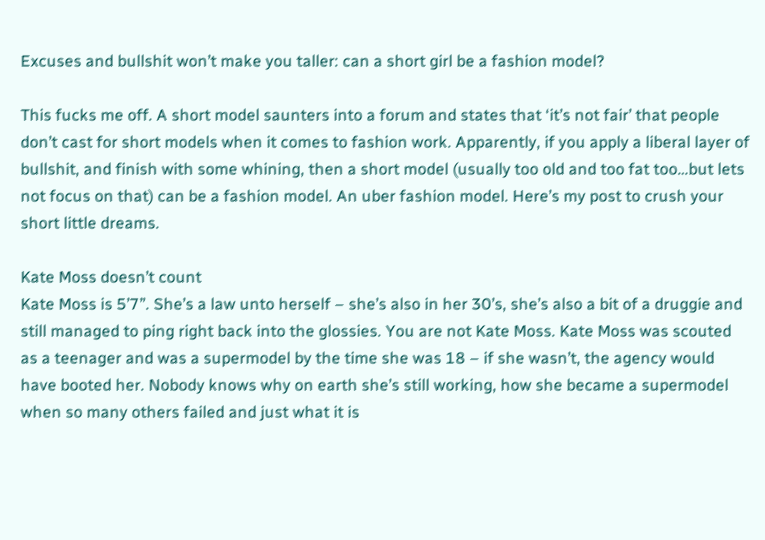Excuses and bullshit won’t make you taller: can a short girl be a fashion model?

This fucks me off. A short model saunters into a forum and states that ‘it’s not fair’ that people don’t cast for short models when it comes to fashion work. Apparently, if you apply a liberal layer of bullshit, and finish with some whining, then a short model (usually too old and too fat too…but lets not focus on that) can be a fashion model. An uber fashion model. Here’s my post to crush your short little dreams.

Kate Moss doesn’t count
Kate Moss is 5’7”. She’s a law unto herself – she’s also in her 30’s, she’s also a bit of a druggie and still managed to ping right back into the glossies. You are not Kate Moss. Kate Moss was scouted as a teenager and was a supermodel by the time she was 18 – if she wasn’t, the agency would have booted her. Nobody knows why on earth she’s still working, how she became a supermodel when so many others failed and just what it is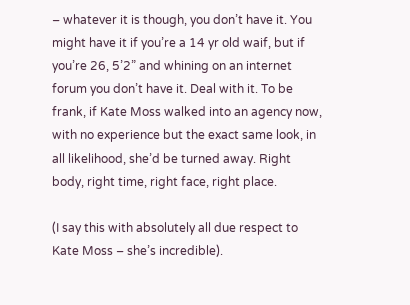– whatever it is though, you don’t have it. You might have it if you’re a 14 yr old waif, but if you’re 26, 5’2” and whining on an internet forum you don’t have it. Deal with it. To be frank, if Kate Moss walked into an agency now, with no experience but the exact same look, in all likelihood, she’d be turned away. Right body, right time, right face, right place.

(I say this with absolutely all due respect to Kate Moss – she’s incredible).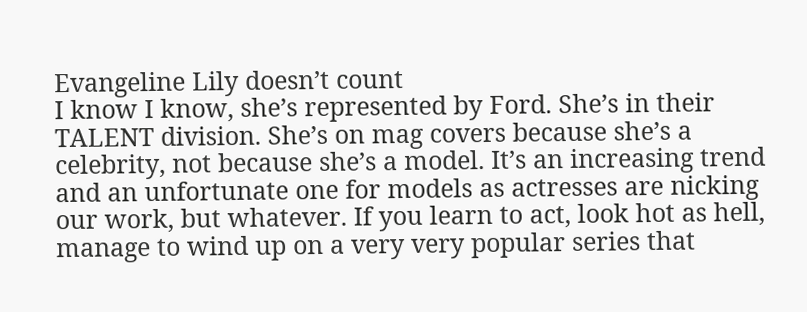Evangeline Lily doesn’t count
I know I know, she’s represented by Ford. She’s in their TALENT division. She’s on mag covers because she’s a celebrity, not because she’s a model. It’s an increasing trend and an unfortunate one for models as actresses are nicking our work, but whatever. If you learn to act, look hot as hell, manage to wind up on a very very popular series that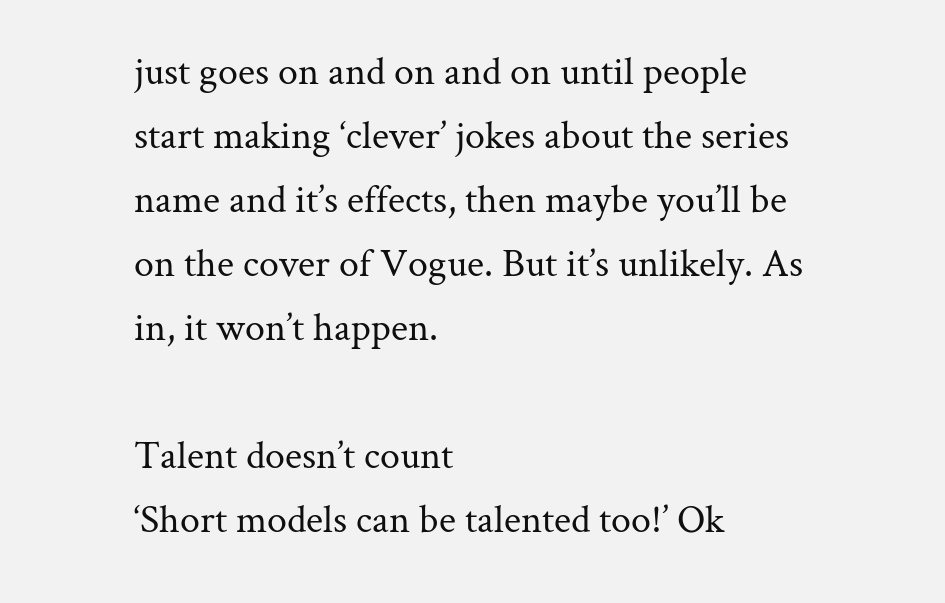just goes on and on and on until people start making ‘clever’ jokes about the series name and it’s effects, then maybe you’ll be on the cover of Vogue. But it’s unlikely. As in, it won’t happen.

Talent doesn’t count
‘Short models can be talented too!’ Ok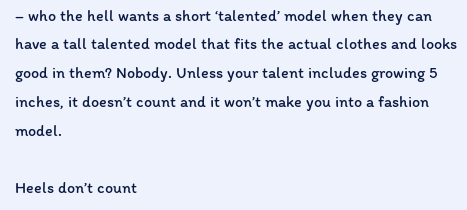– who the hell wants a short ‘talented’ model when they can have a tall talented model that fits the actual clothes and looks good in them? Nobody. Unless your talent includes growing 5 inches, it doesn’t count and it won’t make you into a fashion model.

Heels don’t count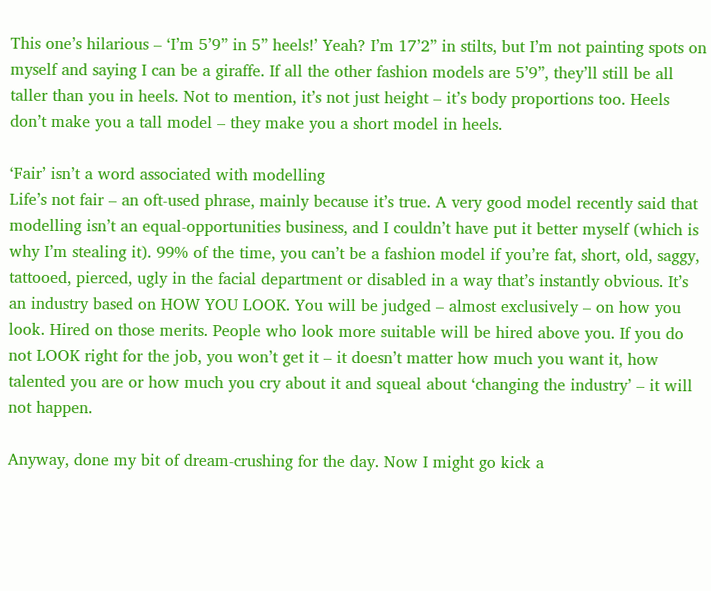This one’s hilarious – ‘I’m 5’9” in 5” heels!’ Yeah? I’m 17’2” in stilts, but I’m not painting spots on myself and saying I can be a giraffe. If all the other fashion models are 5’9”, they’ll still be all taller than you in heels. Not to mention, it’s not just height – it’s body proportions too. Heels don’t make you a tall model – they make you a short model in heels.

‘Fair’ isn’t a word associated with modelling
Life’s not fair – an oft-used phrase, mainly because it’s true. A very good model recently said that modelling isn’t an equal-opportunities business, and I couldn’t have put it better myself (which is why I’m stealing it). 99% of the time, you can’t be a fashion model if you’re fat, short, old, saggy, tattooed, pierced, ugly in the facial department or disabled in a way that’s instantly obvious. It’s an industry based on HOW YOU LOOK. You will be judged – almost exclusively – on how you look. Hired on those merits. People who look more suitable will be hired above you. If you do not LOOK right for the job, you won’t get it – it doesn’t matter how much you want it, how talented you are or how much you cry about it and squeal about ‘changing the industry’ – it will not happen.

Anyway, done my bit of dream-crushing for the day. Now I might go kick a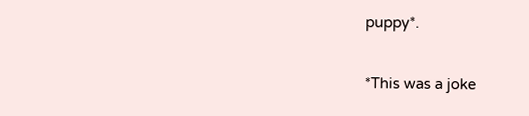puppy*.

*This was a joke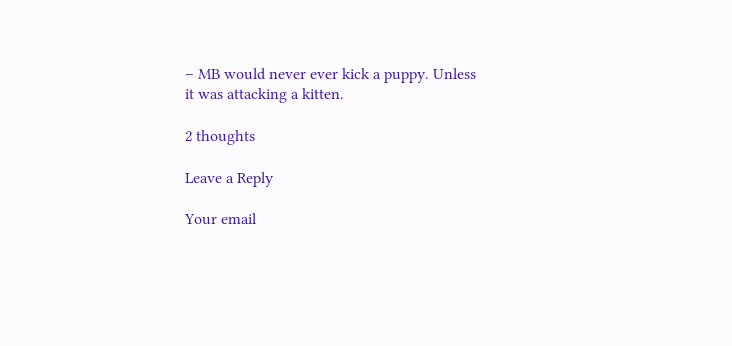– MB would never ever kick a puppy. Unless it was attacking a kitten.

2 thoughts

Leave a Reply

Your email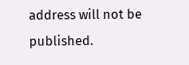address will not be published.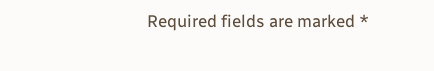Required fields are marked *